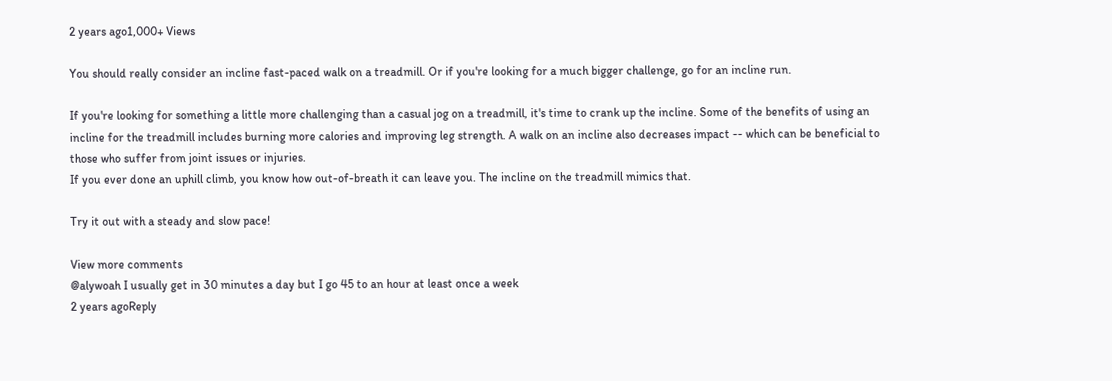2 years ago1,000+ Views

You should really consider an incline fast-paced walk on a treadmill. Or if you're looking for a much bigger challenge, go for an incline run.

If you're looking for something a little more challenging than a casual jog on a treadmill, it's time to crank up the incline. Some of the benefits of using an incline for the treadmill includes burning more calories and improving leg strength. A walk on an incline also decreases impact -- which can be beneficial to those who suffer from joint issues or injuries.
If you ever done an uphill climb, you know how out-of-breath it can leave you. The incline on the treadmill mimics that.

Try it out with a steady and slow pace!

View more comments
@alywoah I usually get in 30 minutes a day but I go 45 to an hour at least once a week
2 years agoReply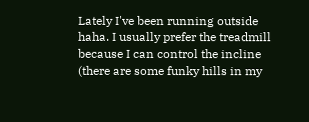Lately I've been running outside haha. I usually prefer the treadmill because I can control the incline (there are some funky hills in my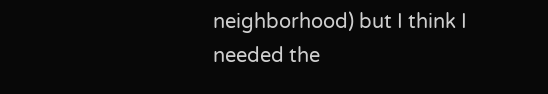neighborhood) but I think I needed the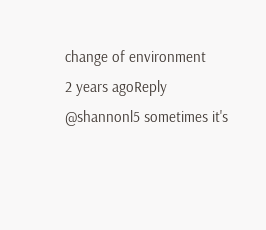change of environment
2 years agoReply
@shannonl5 sometimes it's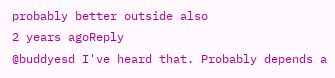probably better outside also
2 years agoReply
@buddyesd I've heard that. Probably depends a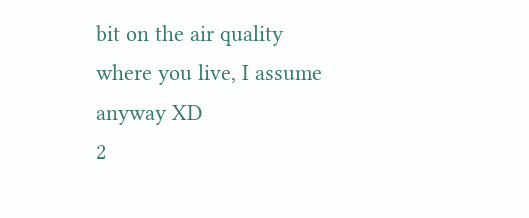bit on the air quality where you live, I assume anyway XD
2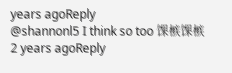years agoReply
@shannonl5 I think so too 馃槉馃槉
2 years agoReply